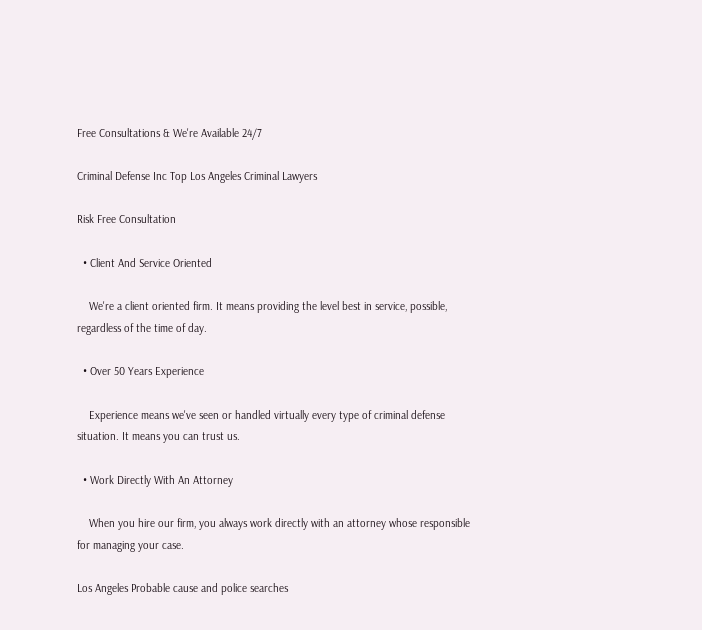Free Consultations & We're Available 24/7

Criminal Defense Inc Top Los Angeles Criminal Lawyers

Risk Free Consultation

  • Client And Service Oriented

    We're a client oriented firm. It means providing the level best in service, possible, regardless of the time of day.

  • Over 50 Years Experience

    Experience means we've seen or handled virtually every type of criminal defense situation. It means you can trust us.

  • Work Directly With An Attorney

    When you hire our firm, you always work directly with an attorney whose responsible for managing your case.

Los Angeles Probable cause and police searches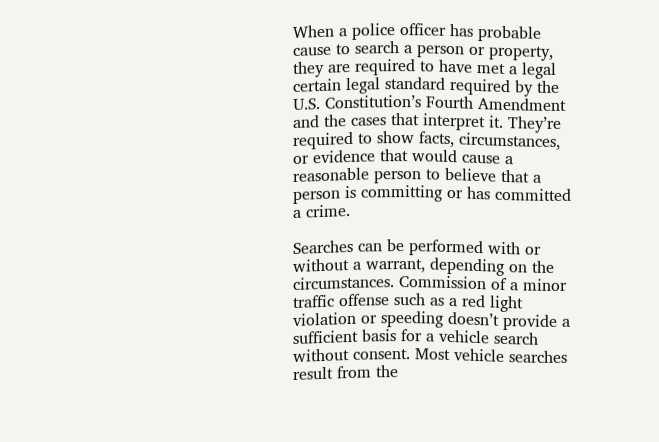When a police officer has probable cause to search a person or property, they are required to have met a legal certain legal standard required by the U.S. Constitution’s Fourth Amendment and the cases that interpret it. They’re required to show facts, circumstances, or evidence that would cause a reasonable person to believe that a person is committing or has committed a crime.

Searches can be performed with or without a warrant, depending on the circumstances. Commission of a minor traffic offense such as a red light violation or speeding doesn’t provide a sufficient basis for a vehicle search without consent. Most vehicle searches result from the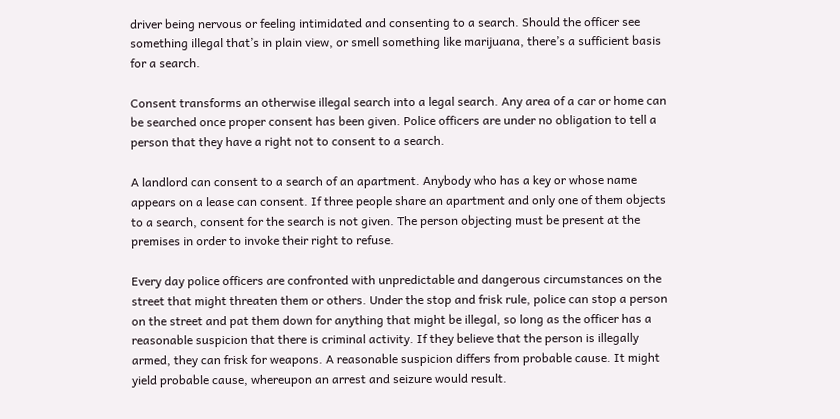driver being nervous or feeling intimidated and consenting to a search. Should the officer see something illegal that’s in plain view, or smell something like marijuana, there’s a sufficient basis for a search.

Consent transforms an otherwise illegal search into a legal search. Any area of a car or home can be searched once proper consent has been given. Police officers are under no obligation to tell a person that they have a right not to consent to a search.

A landlord can consent to a search of an apartment. Anybody who has a key or whose name appears on a lease can consent. If three people share an apartment and only one of them objects to a search, consent for the search is not given. The person objecting must be present at the premises in order to invoke their right to refuse.

Every day police officers are confronted with unpredictable and dangerous circumstances on the street that might threaten them or others. Under the stop and frisk rule, police can stop a person on the street and pat them down for anything that might be illegal, so long as the officer has a reasonable suspicion that there is criminal activity. If they believe that the person is illegally armed, they can frisk for weapons. A reasonable suspicion differs from probable cause. It might yield probable cause, whereupon an arrest and seizure would result.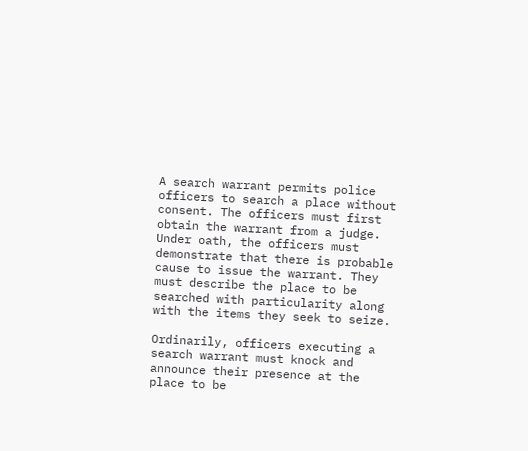A search warrant permits police officers to search a place without consent. The officers must first obtain the warrant from a judge. Under oath, the officers must demonstrate that there is probable cause to issue the warrant. They must describe the place to be searched with particularity along with the items they seek to seize.

Ordinarily, officers executing a search warrant must knock and announce their presence at the place to be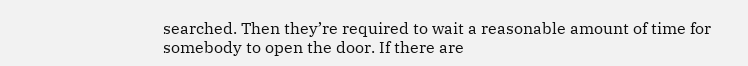searched. Then they’re required to wait a reasonable amount of time for somebody to open the door. If there are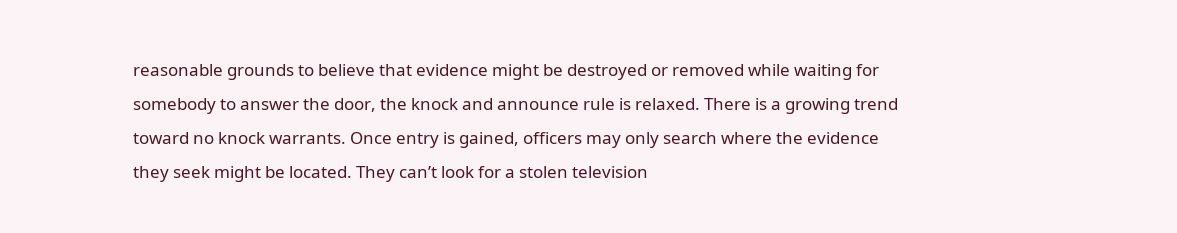reasonable grounds to believe that evidence might be destroyed or removed while waiting for somebody to answer the door, the knock and announce rule is relaxed. There is a growing trend toward no knock warrants. Once entry is gained, officers may only search where the evidence they seek might be located. They can’t look for a stolen television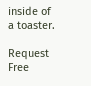inside of a toaster.

Request Free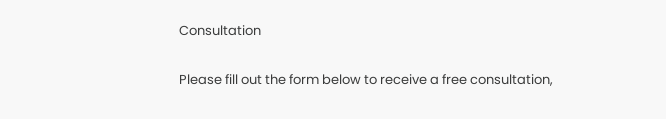Consultation

Please fill out the form below to receive a free consultation,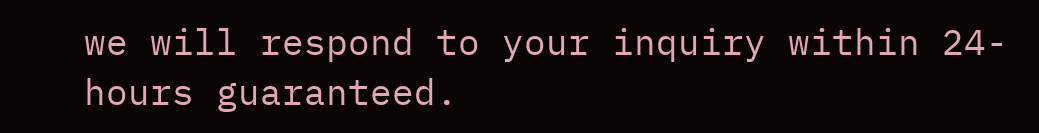we will respond to your inquiry within 24-hours guaranteed.